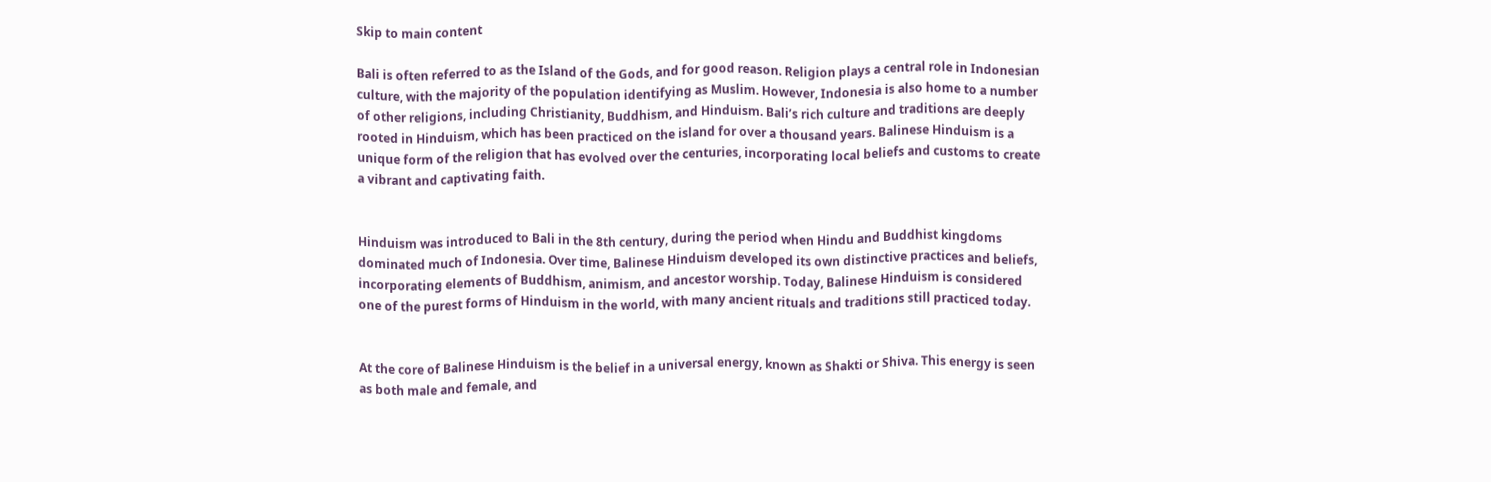Skip to main content

Bali is often referred to as the Island of the Gods, and for good reason. Religion plays a central role in Indonesian culture, with the majority of the population identifying as Muslim. However, Indonesia is also home to a number of other religions, including Christianity, Buddhism, and Hinduism. Bali’s rich culture and traditions are deeply rooted in Hinduism, which has been practiced on the island for over a thousand years. Balinese Hinduism is a unique form of the religion that has evolved over the centuries, incorporating local beliefs and customs to create a vibrant and captivating faith.


Hinduism was introduced to Bali in the 8th century, during the period when Hindu and Buddhist kingdoms dominated much of Indonesia. Over time, Balinese Hinduism developed its own distinctive practices and beliefs, incorporating elements of Buddhism, animism, and ancestor worship. Today, Balinese Hinduism is considered one of the purest forms of Hinduism in the world, with many ancient rituals and traditions still practiced today.


At the core of Balinese Hinduism is the belief in a universal energy, known as Shakti or Shiva. This energy is seen as both male and female, and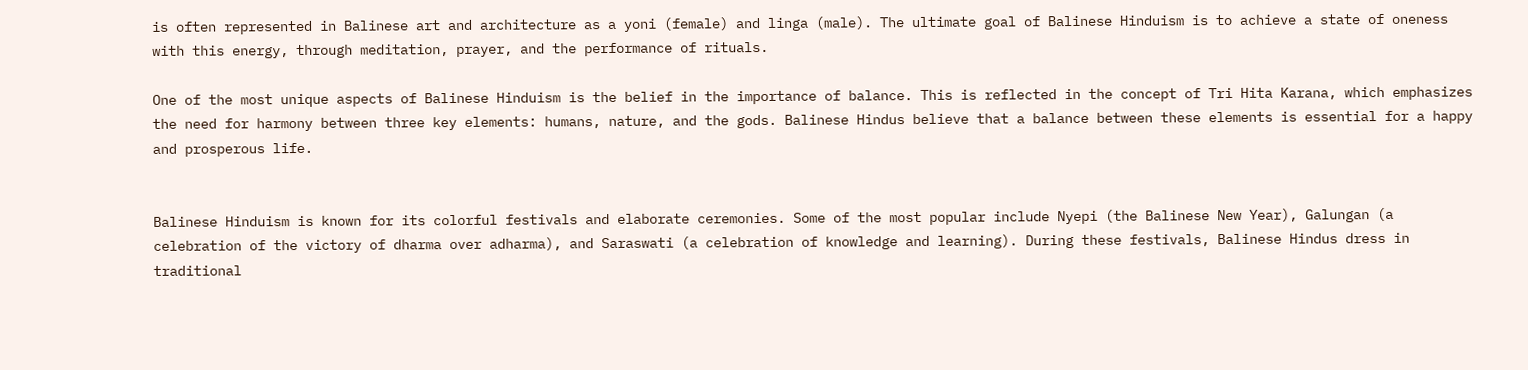is often represented in Balinese art and architecture as a yoni (female) and linga (male). The ultimate goal of Balinese Hinduism is to achieve a state of oneness with this energy, through meditation, prayer, and the performance of rituals.

One of the most unique aspects of Balinese Hinduism is the belief in the importance of balance. This is reflected in the concept of Tri Hita Karana, which emphasizes the need for harmony between three key elements: humans, nature, and the gods. Balinese Hindus believe that a balance between these elements is essential for a happy and prosperous life.


Balinese Hinduism is known for its colorful festivals and elaborate ceremonies. Some of the most popular include Nyepi (the Balinese New Year), Galungan (a celebration of the victory of dharma over adharma), and Saraswati (a celebration of knowledge and learning). During these festivals, Balinese Hindus dress in traditional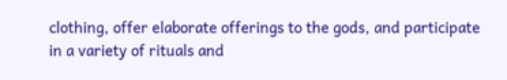clothing, offer elaborate offerings to the gods, and participate in a variety of rituals and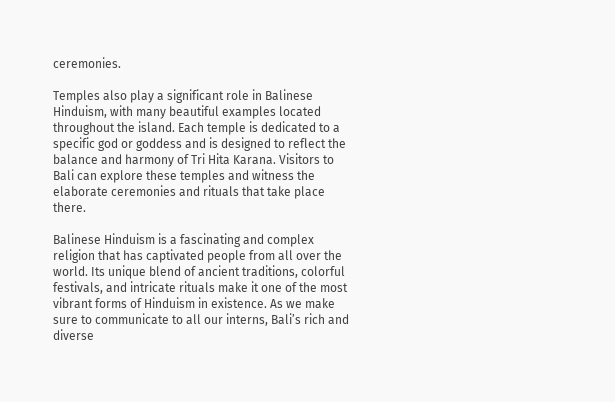ceremonies.

Temples also play a significant role in Balinese Hinduism, with many beautiful examples located throughout the island. Each temple is dedicated to a specific god or goddess and is designed to reflect the balance and harmony of Tri Hita Karana. Visitors to Bali can explore these temples and witness the elaborate ceremonies and rituals that take place there.

Balinese Hinduism is a fascinating and complex religion that has captivated people from all over the world. Its unique blend of ancient traditions, colorful festivals, and intricate rituals make it one of the most vibrant forms of Hinduism in existence. As we make sure to communicate to all our interns, Bali’s rich and diverse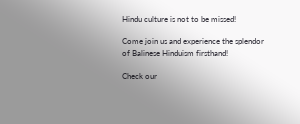Hindu culture is not to be missed!

Come join us and experience the splendor of Balinese Hinduism firsthand!

Check our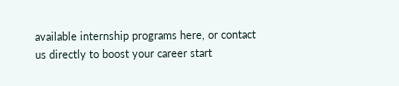available internship programs here, or contact us directly to boost your career start